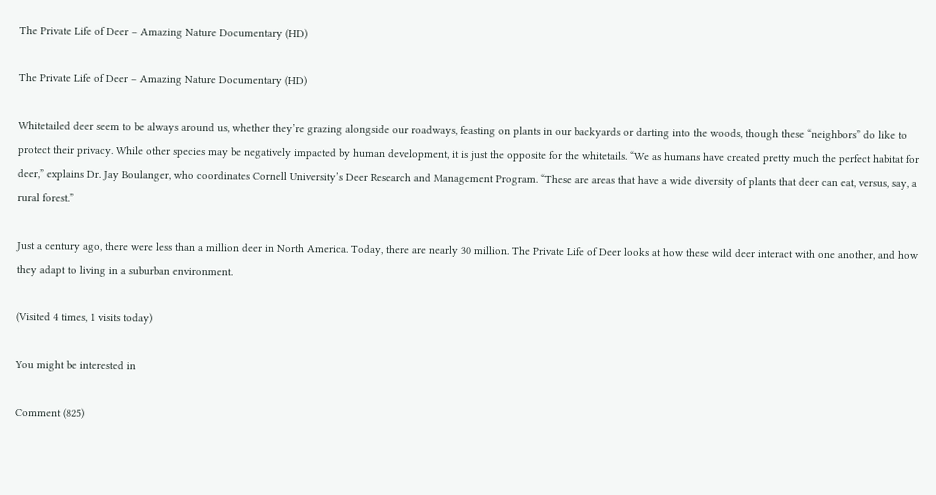The Private Life of Deer – Amazing Nature Documentary (HD)

The Private Life of Deer – Amazing Nature Documentary (HD)

Whitetailed deer seem to be always around us, whether they’re grazing alongside our roadways, feasting on plants in our backyards or darting into the woods, though these “neighbors” do like to protect their privacy. While other species may be negatively impacted by human development, it is just the opposite for the whitetails. “We as humans have created pretty much the perfect habitat for deer,” explains Dr. Jay Boulanger, who coordinates Cornell University’s Deer Research and Management Program. “These are areas that have a wide diversity of plants that deer can eat, versus, say, a rural forest.”

Just a century ago, there were less than a million deer in North America. Today, there are nearly 30 million. The Private Life of Deer looks at how these wild deer interact with one another, and how they adapt to living in a suburban environment.

(Visited 4 times, 1 visits today)

You might be interested in

Comment (825)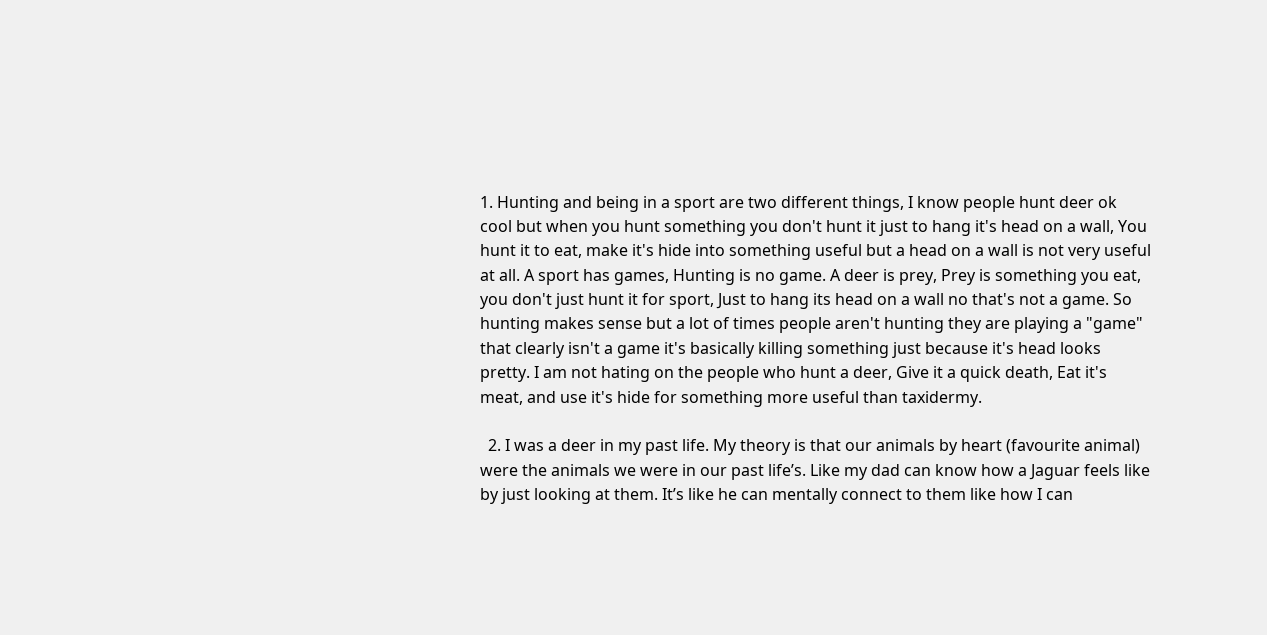1. Hunting and being in a sport are two different things, I know people hunt deer ok cool but when you hunt something you don't hunt it just to hang it's head on a wall, You hunt it to eat, make it's hide into something useful but a head on a wall is not very useful at all. A sport has games, Hunting is no game. A deer is prey, Prey is something you eat, you don't just hunt it for sport, Just to hang its head on a wall no that's not a game. So hunting makes sense but a lot of times people aren't hunting they are playing a "game" that clearly isn't a game it's basically killing something just because it's head looks pretty. I am not hating on the people who hunt a deer, Give it a quick death, Eat it's meat, and use it's hide for something more useful than taxidermy.

  2. I was a deer in my past life. My theory is that our animals by heart (favourite animal) were the animals we were in our past life’s. Like my dad can know how a Jaguar feels like by just looking at them. It’s like he can mentally connect to them like how I can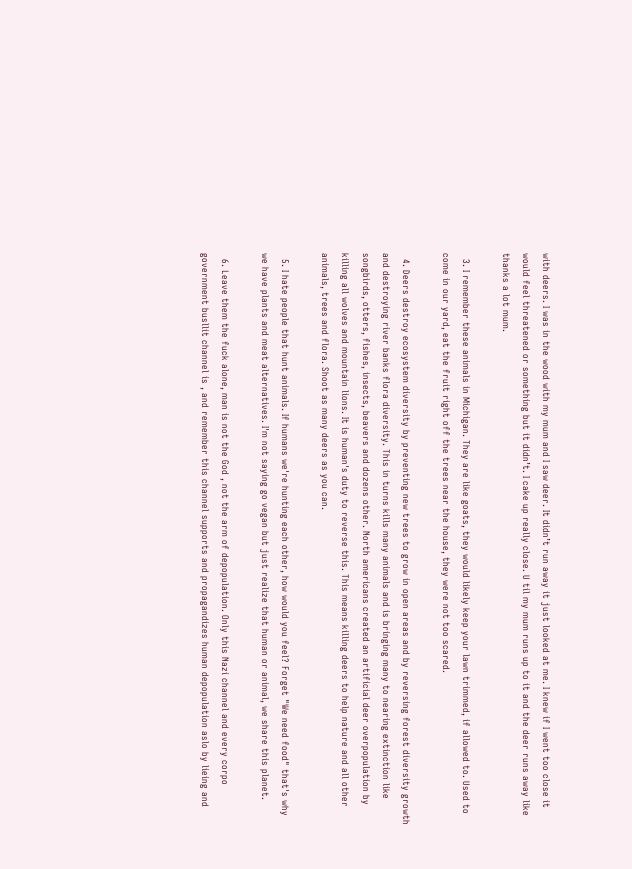with deers. I was in the wood with my mum and I saw deer. It didn’t run away it just looked at me. I knew if I went too close it would feel threatened or something but it didn’t. I cake up really close. U til my mum runs up to it and the deer runs away like thanks a lot mum.

  3. I remember these animals in Michigan. They are like goats, they would likely keep your lawn trimmed, if allowed to. Used to come in our yard, eat the fruit right off the trees near the house, they were not too scared.

  4. Deers destroy ecosystem diversity by preventing new trees to grow in open areas and by reversing forest diversity growth and destroying river banks flora diversity. This in turns kills many animals and is bringing many to nearing extinction like songbirds, otters, fishes, insects, beavers and dozens other. North americans created an artificial deer overpopulation by killing all wolves and mountain lions. It is human's duty to reverse this. This means killing deers to help nature and all other animals, trees and flora. Shoot as many deers as you can.

  5. I hate people that hunt animals. If humans we're hunting each other, how would you feel? Forget "We need food" that's why we have plants and meat alternatives. I'm not saying go vegan but just realize that human or animal, we share this planet.

  6. Leave them the fuck alone, man is not the God , not the arm of depopulation. Only this Nazi channel and every corpo government busllit channel is , and remember this channel supports and propagandizes human depopulation aslo by lieing and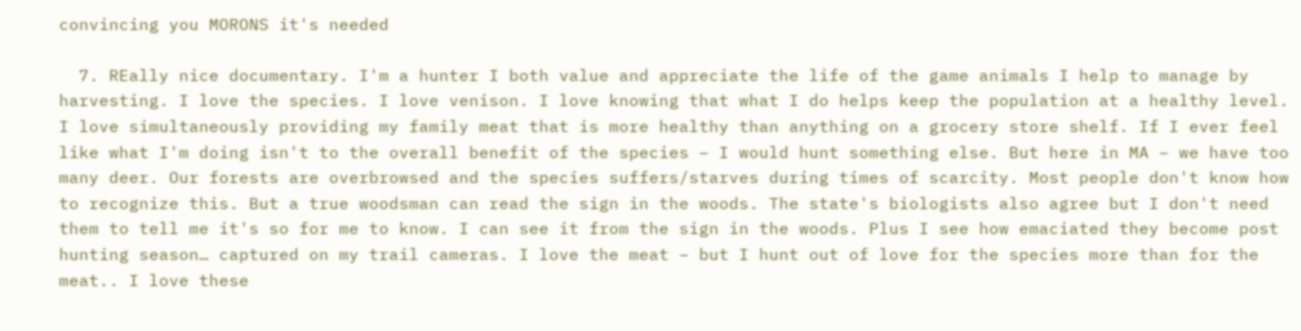convincing you MORONS it's needed

  7. REally nice documentary. I'm a hunter I both value and appreciate the life of the game animals I help to manage by harvesting. I love the species. I love venison. I love knowing that what I do helps keep the population at a healthy level. I love simultaneously providing my family meat that is more healthy than anything on a grocery store shelf. If I ever feel like what I'm doing isn't to the overall benefit of the species – I would hunt something else. But here in MA – we have too many deer. Our forests are overbrowsed and the species suffers/starves during times of scarcity. Most people don't know how to recognize this. But a true woodsman can read the sign in the woods. The state's biologists also agree but I don't need them to tell me it's so for me to know. I can see it from the sign in the woods. Plus I see how emaciated they become post hunting season… captured on my trail cameras. I love the meat – but I hunt out of love for the species more than for the meat.. I love these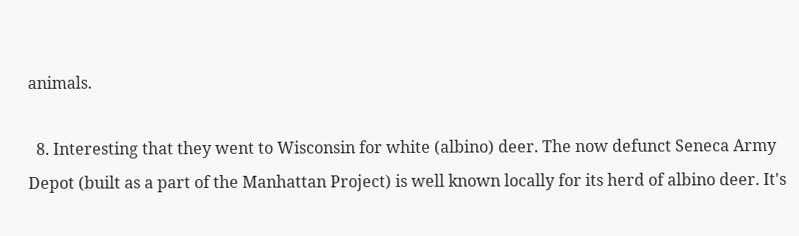animals.

  8. Interesting that they went to Wisconsin for white (albino) deer. The now defunct Seneca Army Depot (built as a part of the Manhattan Project) is well known locally for its herd of albino deer. It's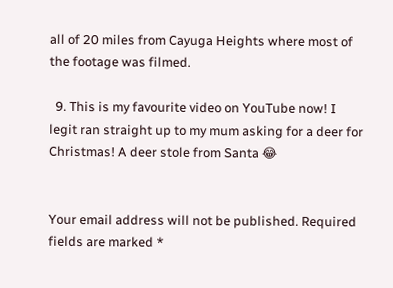all of 20 miles from Cayuga Heights where most of the footage was filmed.

  9. This is my favourite video on YouTube now! I legit ran straight up to my mum asking for a deer for Christmas! A deer stole from Santa 😂


Your email address will not be published. Required fields are marked *